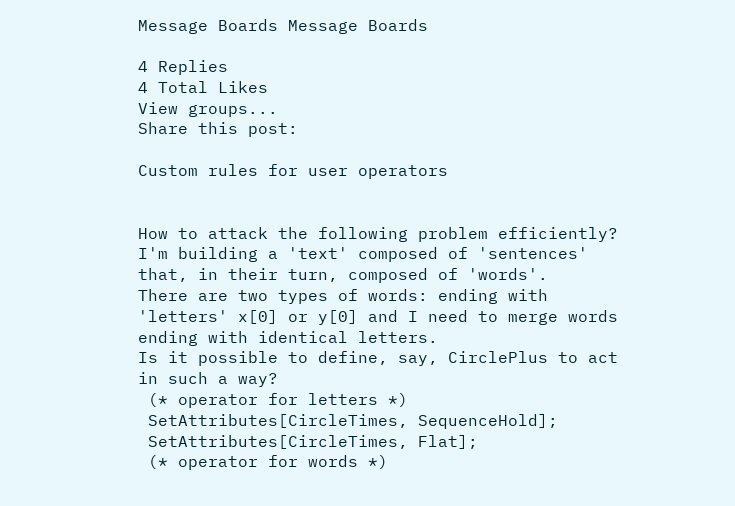Message Boards Message Boards

4 Replies
4 Total Likes
View groups...
Share this post:

Custom rules for user operators


How to attack the following problem efficiently?
I'm building a 'text' composed of 'sentences' that, in their turn, composed of 'words'.
There are two types of words: ending with 'letters' x[0] or y[0] and I need to merge words ending with identical letters.
Is it possible to define, say, CirclePlus to act in such a way?
 (* operator for letters *)
 SetAttributes[CircleTimes, SequenceHold];
 SetAttributes[CircleTimes, Flat];
 (* operator for words *)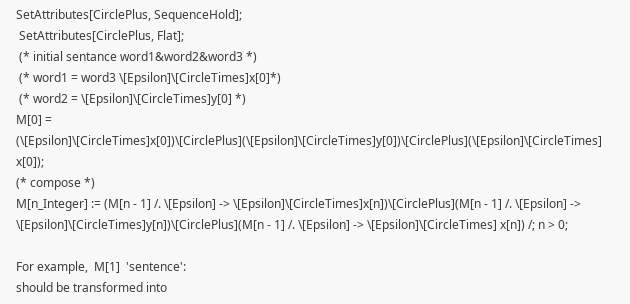SetAttributes[CirclePlus, SequenceHold];
 SetAttributes[CirclePlus, Flat];
 (* initial sentance word1&word2&word3 *)
 (* word1 = word3 \[Epsilon]\[CircleTimes]x[0]*)
 (* word2 = \[Epsilon]\[CircleTimes]y[0] *)
M[0] = (\[Epsilon]\[CircleTimes]x[0])\[CirclePlus](\[Epsilon]\[CircleTimes]y[0])\[CirclePlus](\[Epsilon]\[CircleTimes] x[0]);
(* compose *)
M[n_Integer] := (M[n - 1] /. \[Epsilon] -> \[Epsilon]\[CircleTimes]x[n])\[CirclePlus](M[n - 1] /. \[Epsilon] -> \[Epsilon]\[CircleTimes]y[n])\[CirclePlus](M[n - 1] /. \[Epsilon] -> \[Epsilon]\[CircleTimes] x[n]) /; n > 0;

For example,  M[1]  'sentence':
should be transformed into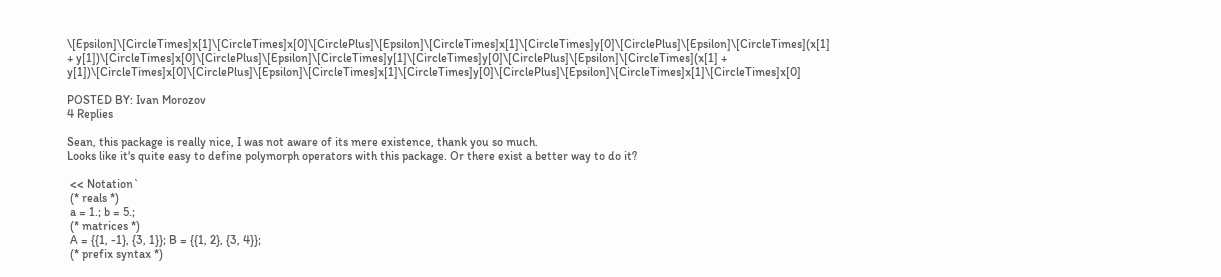\[Epsilon]\[CircleTimes]x[1]\[CircleTimes]x[0]\[CirclePlus]\[Epsilon]\[CircleTimes]x[1]\[CircleTimes]y[0]\[CirclePlus]\[Epsilon]\[CircleTimes](x[1] + y[1])\[CircleTimes]x[0]\[CirclePlus]\[Epsilon]\[CircleTimes]y[1]\[CircleTimes]y[0]\[CirclePlus]\[Epsilon]\[CircleTimes](x[1] + y[1])\[CircleTimes]x[0]\[CirclePlus]\[Epsilon]\[CircleTimes]x[1]\[CircleTimes]y[0]\[CirclePlus]\[Epsilon]\[CircleTimes]x[1]\[CircleTimes]x[0]

POSTED BY: Ivan Morozov
4 Replies

Sean, this package is really nice, I was not aware of its mere existence, thank you so much.
Looks like it's quite easy to define polymorph operators with this package. Or there exist a better way to do it?

 << Notation`
 (* reals *)
 a = 1.; b = 5.;
 (* matrices *)
 A = {{1, -1}, {3, 1}}; B = {{1, 2}, {3, 4}};
 (* prefix syntax *)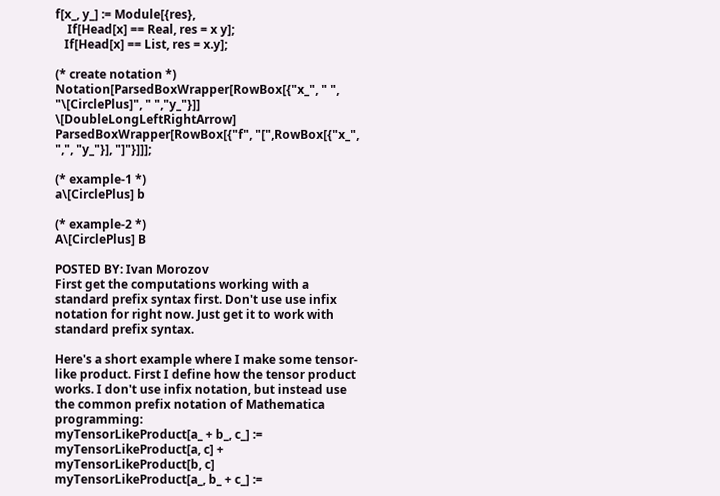f[x_, y_] := Module[{res},
    If[Head[x] == Real, res = x y];
   If[Head[x] == List, res = x.y];

(* create notation *)
Notation[ParsedBoxWrapper[RowBox[{"x_", " ", "\[CirclePlus]", " ","y_"}]] \[DoubleLongLeftRightArrow] ParsedBoxWrapper[RowBox[{"f", "[",RowBox[{"x_", ",", "y_"}], "]"}]]];

(* example-1 *)
a\[CirclePlus] b

(* example-2 *)
A\[CirclePlus] B

POSTED BY: Ivan Morozov
First get the computations working with a standard prefix syntax first. Don't use use infix notation for right now. Just get it to work with standard prefix syntax.

Here's a short example where I make some tensor-like product. First I define how the tensor product works. I don't use infix notation, but instead use the common prefix notation of Mathematica programming:
myTensorLikeProduct[a_ + b_, c_] := myTensorLikeProduct[a, c] + myTensorLikeProduct[b, c]
myTensorLikeProduct[a_, b_ + c_] :=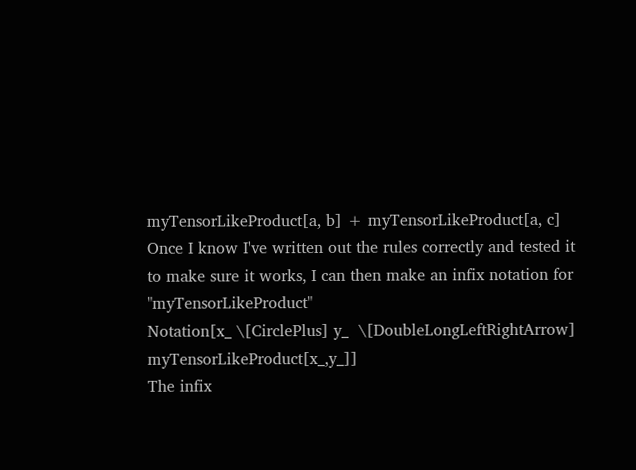myTensorLikeProduct[a, b] + myTensorLikeProduct[a, c]
Once I know I've written out the rules correctly and tested it to make sure it works, I can then make an infix notation for "myTensorLikeProduct"
Notation[x_ \[CirclePlus] y_  \[DoubleLongLeftRightArrow]  myTensorLikeProduct[x_,y_]]
The infix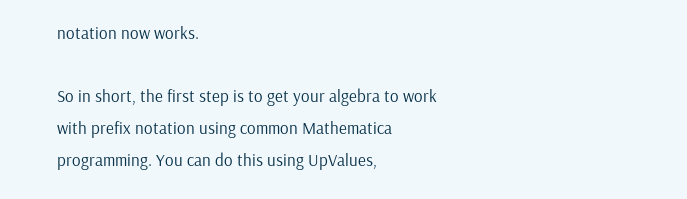notation now works.

So in short, the first step is to get your algebra to work with prefix notation using common Mathematica programming. You can do this using UpValues,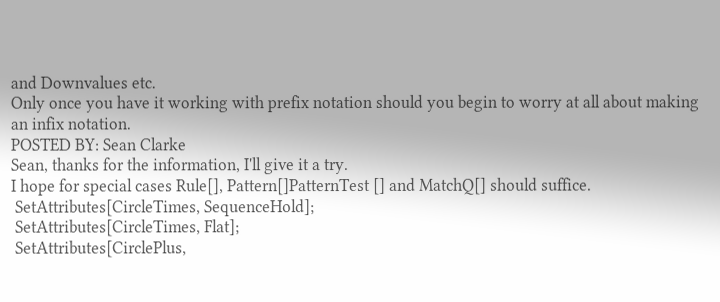and Downvalues etc.
Only once you have it working with prefix notation should you begin to worry at all about making an infix notation.
POSTED BY: Sean Clarke
Sean, thanks for the information, I'll give it a try.
I hope for special cases Rule[], Pattern[]PatternTest [] and MatchQ[] should suffice.
 SetAttributes[CircleTimes, SequenceHold];
 SetAttributes[CircleTimes, Flat];
 SetAttributes[CirclePlus,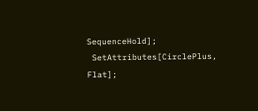SequenceHold];
 SetAttributes[CirclePlus, Flat];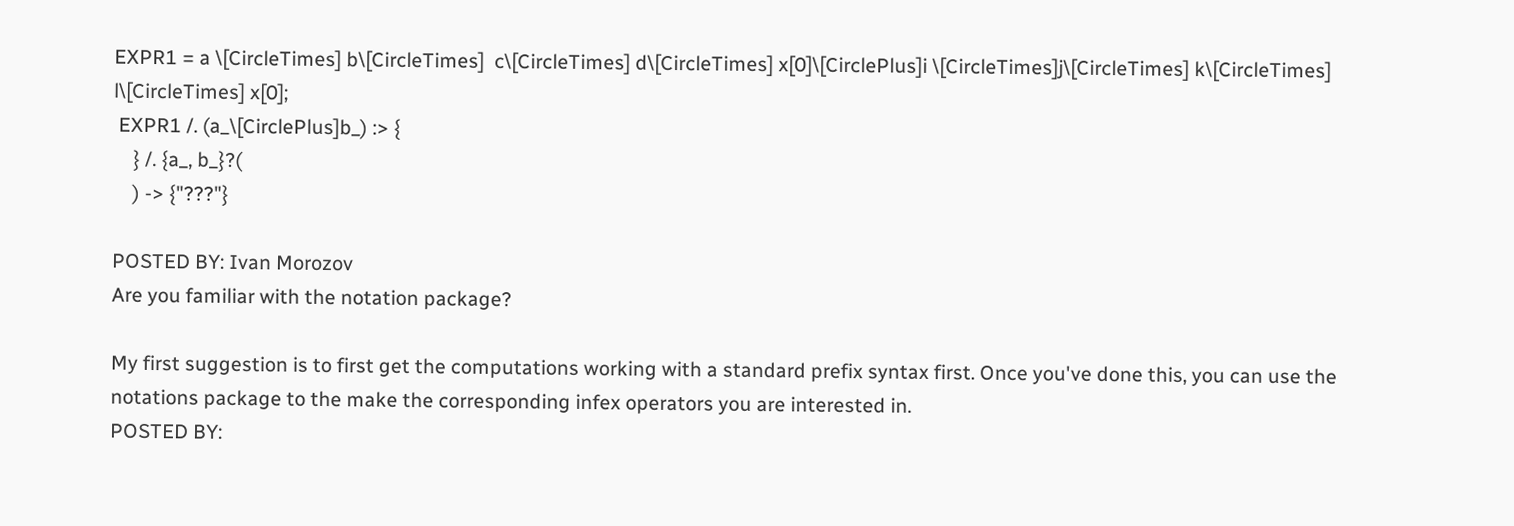EXPR1 = a \[CircleTimes] b\[CircleTimes]  c\[CircleTimes] d\[CircleTimes] x[0]\[CirclePlus]i \[CircleTimes]j\[CircleTimes] k\[CircleTimes] l\[CircleTimes] x[0];
 EXPR1 /. (a_\[CirclePlus]b_) :> {
    } /. {a_, b_}?(
    ) -> {"???"}

POSTED BY: Ivan Morozov
Are you familiar with the notation package?

My first suggestion is to first get the computations working with a standard prefix syntax first. Once you've done this, you can use the notations package to the make the corresponding infex operators you are interested in.
POSTED BY: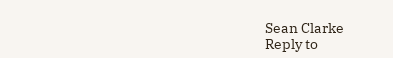Sean Clarke
Reply to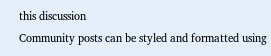this discussion
Community posts can be styled and formatted using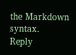the Markdown syntax.
Reply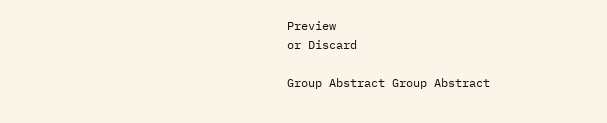Preview
or Discard

Group Abstract Group Abstract